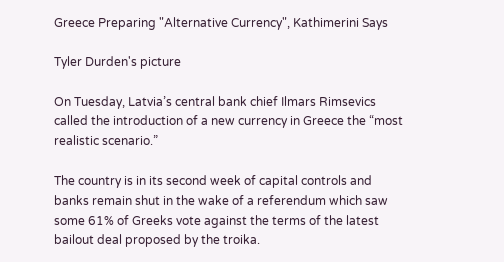Greece Preparing "Alternative Currency", Kathimerini Says

Tyler Durden's picture

On Tuesday, Latvia’s central bank chief Ilmars Rimsevics called the introduction of a new currency in Greece the “most realistic scenario.”

The country is in its second week of capital controls and banks remain shut in the wake of a referendum which saw some 61% of Greeks vote against the terms of the latest bailout deal proposed by the troika.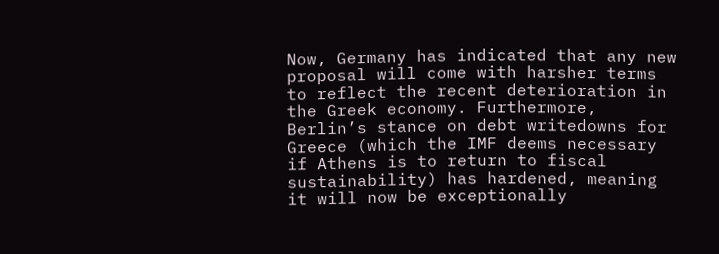Now, Germany has indicated that any new proposal will come with harsher terms to reflect the recent deterioration in the Greek economy. Furthermore, Berlin’s stance on debt writedowns for Greece (which the IMF deems necessary if Athens is to return to fiscal sustainability) has hardened, meaning it will now be exceptionally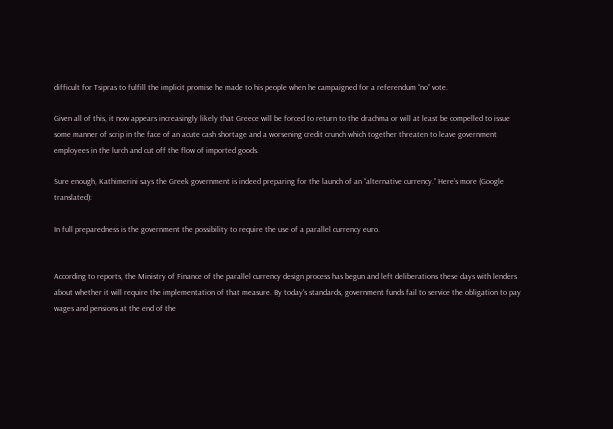difficult for Tsipras to fulfill the implicit promise he made to his people when he campaigned for a referendum “no” vote.

Given all of this, it now appears increasingly likely that Greece will be forced to return to the drachma or will at least be compelled to issue some manner of scrip in the face of an acute cash shortage and a worsening credit crunch which together threaten to leave government employees in the lurch and cut off the flow of imported goods.

Sure enough, Kathimerini says the Greek government is indeed preparing for the launch of an “alternative currency.” Here’s more (Google translated):

In full preparedness is the government the possibility to require the use of a parallel currency euro.


According to reports, the Ministry of Finance of the parallel currency design process has begun and left deliberations these days with lenders about whether it will require the implementation of that measure. By today's standards, government funds fail to service the obligation to pay wages and pensions at the end of the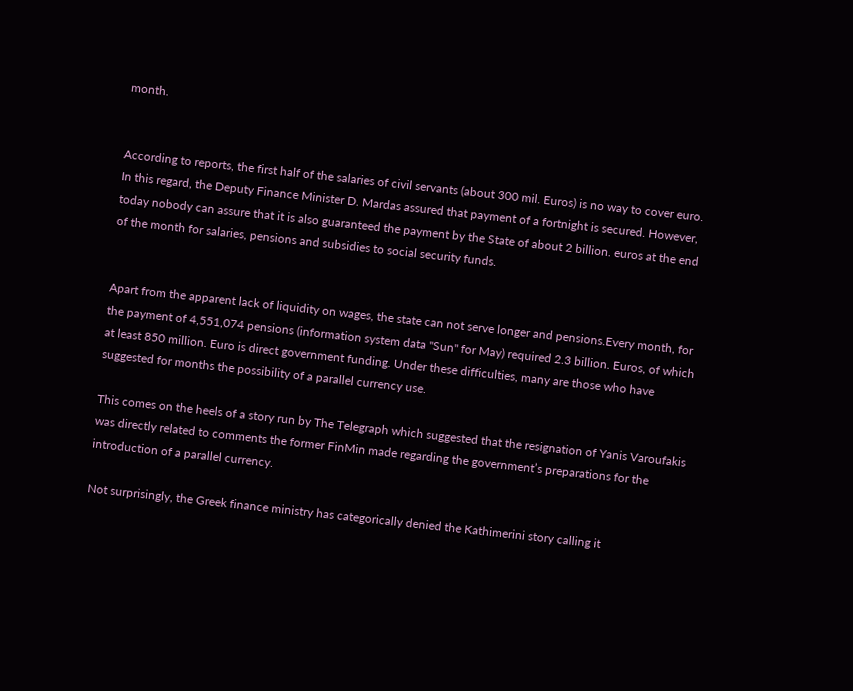month.


According to reports, the first half of the salaries of civil servants (about 300 mil. Euros) is no way to cover euro. In this regard, the Deputy Finance Minister D. Mardas assured that payment of a fortnight is secured. However, today nobody can assure that it is also guaranteed the payment by the State of about 2 billion. euros at the end of the month for salaries, pensions and subsidies to social security funds.


Apart from the apparent lack of liquidity on wages, the state can not serve longer and pensions.Every month, for the payment of 4,551,074 pensions (information system data "Sun" for May) required 2.3 billion. Euros, of which at least 850 million. Euro is direct government funding. Under these difficulties, many are those who have suggested for months the possibility of a parallel currency use.

This comes on the heels of a story run by The Telegraph which suggested that the resignation of Yanis Varoufakis was directly related to comments the former FinMin made regarding the government’s preparations for the introduction of a parallel currency.

Not surprisingly, the Greek finance ministry has categorically denied the Kathimerini story calling it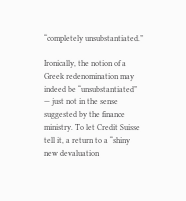“completely unsubstantiated.”

Ironically, the notion of a Greek redenomination may indeed be “unsubstantiated” — just not in the sense suggested by the finance ministry. To let Credit Suisse tell it, a return to a “shiny new devaluation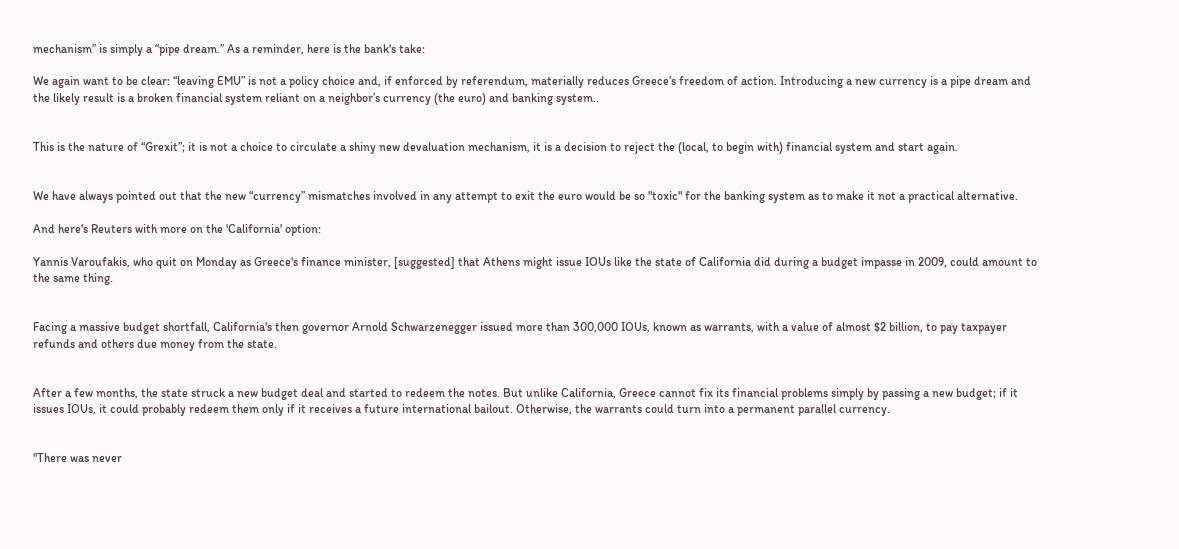mechanism” is simply a “pipe dream.” As a reminder, here is the bank's take:

We again want to be clear: “leaving EMU” is not a policy choice and, if enforced by referendum, materially reduces Greece’s freedom of action. Introducing a new currency is a pipe dream and the likely result is a broken financial system reliant on a neighbor’s currency (the euro) and banking system..


This is the nature of “Grexit”; it is not a choice to circulate a shiny new devaluation mechanism, it is a decision to reject the (local, to begin with) financial system and start again.


We have always pointed out that the new “currency” mismatches involved in any attempt to exit the euro would be so "toxic" for the banking system as to make it not a practical alternative.

And here's Reuters with more on the 'California' option:

Yannis Varoufakis, who quit on Monday as Greece's finance minister, [suggested] that Athens might issue IOUs like the state of California did during a budget impasse in 2009, could amount to the same thing.


Facing a massive budget shortfall, California's then governor Arnold Schwarzenegger issued more than 300,000 IOUs, known as warrants, with a value of almost $2 billion, to pay taxpayer refunds and others due money from the state.


After a few months, the state struck a new budget deal and started to redeem the notes. But unlike California, Greece cannot fix its financial problems simply by passing a new budget; if it issues IOUs, it could probably redeem them only if it receives a future international bailout. Otherwise, the warrants could turn into a permanent parallel currency.


"There was never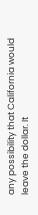any possibility that California would leave the dollar. It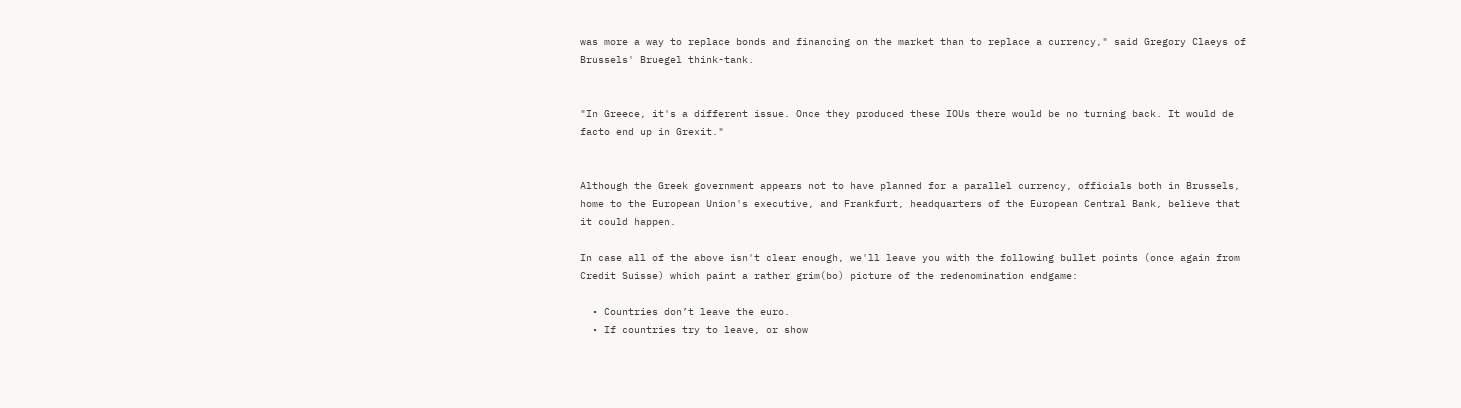was more a way to replace bonds and financing on the market than to replace a currency," said Gregory Claeys of Brussels' Bruegel think-tank.


"In Greece, it's a different issue. Once they produced these IOUs there would be no turning back. It would de facto end up in Grexit."


Although the Greek government appears not to have planned for a parallel currency, officials both in Brussels, home to the European Union's executive, and Frankfurt, headquarters of the European Central Bank, believe that it could happen.

In case all of the above isn't clear enough, we'll leave you with the following bullet points (once again from Credit Suisse) which paint a rather grim(bo) picture of the redenomination endgame:

  • Countries don’t leave the euro.
  • If countries try to leave, or show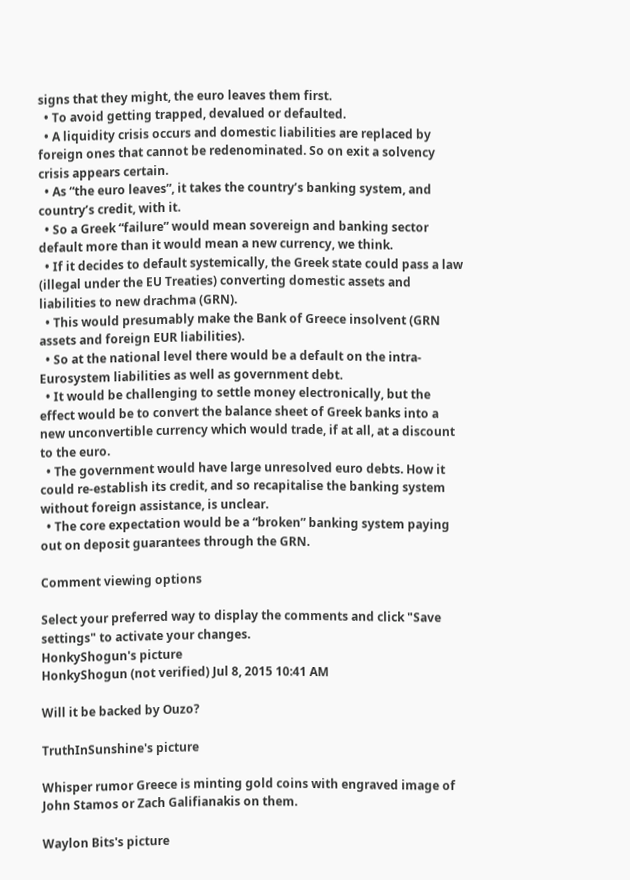signs that they might, the euro leaves them first.
  • To avoid getting trapped, devalued or defaulted.
  • A liquidity crisis occurs and domestic liabilities are replaced by foreign ones that cannot be redenominated. So on exit a solvency crisis appears certain.
  • As “the euro leaves”, it takes the country’s banking system, and country’s credit, with it.
  • So a Greek “failure” would mean sovereign and banking sector default more than it would mean a new currency, we think.
  • If it decides to default systemically, the Greek state could pass a law (illegal under the EU Treaties) converting domestic assets and liabilities to new drachma (GRN).
  • This would presumably make the Bank of Greece insolvent (GRN assets and foreign EUR liabilities).
  • So at the national level there would be a default on the intra-Eurosystem liabilities as well as government debt.
  • It would be challenging to settle money electronically, but the effect would be to convert the balance sheet of Greek banks into a new unconvertible currency which would trade, if at all, at a discount to the euro.
  • The government would have large unresolved euro debts. How it could re-establish its credit, and so recapitalise the banking system without foreign assistance, is unclear.
  • The core expectation would be a “broken” banking system paying out on deposit guarantees through the GRN.

Comment viewing options

Select your preferred way to display the comments and click "Save settings" to activate your changes.
HonkyShogun's picture
HonkyShogun (not verified) Jul 8, 2015 10:41 AM

Will it be backed by Ouzo?

TruthInSunshine's picture

Whisper rumor Greece is minting gold coins with engraved image of John Stamos or Zach Galifianakis on them.

Waylon Bits's picture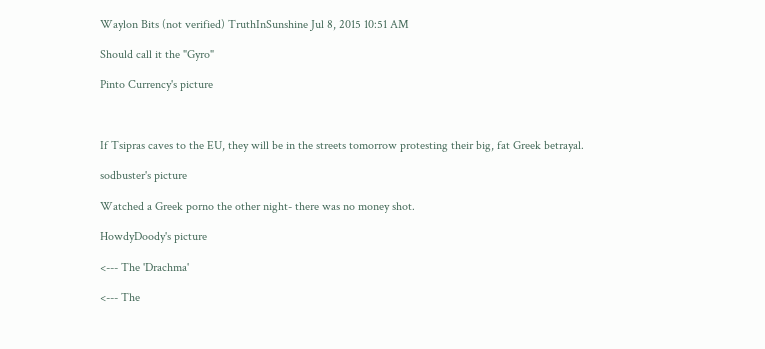Waylon Bits (not verified) TruthInSunshine Jul 8, 2015 10:51 AM

Should call it the "Gyro"

Pinto Currency's picture



If Tsipras caves to the EU, they will be in the streets tomorrow protesting their big, fat Greek betrayal.

sodbuster's picture

Watched a Greek porno the other night- there was no money shot.

HowdyDoody's picture

<--- The 'Drachma'

<--- The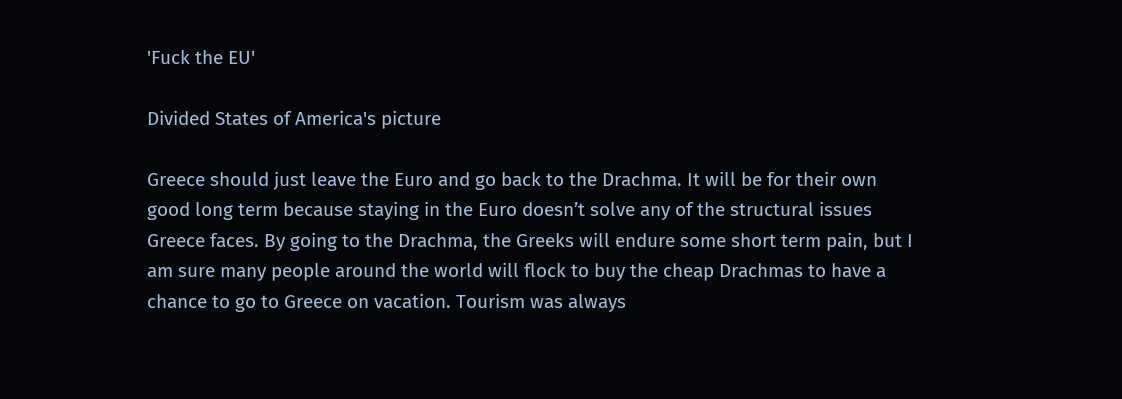'Fuck the EU'

Divided States of America's picture

Greece should just leave the Euro and go back to the Drachma. It will be for their own good long term because staying in the Euro doesn’t solve any of the structural issues Greece faces. By going to the Drachma, the Greeks will endure some short term pain, but I am sure many people around the world will flock to buy the cheap Drachmas to have a chance to go to Greece on vacation. Tourism was always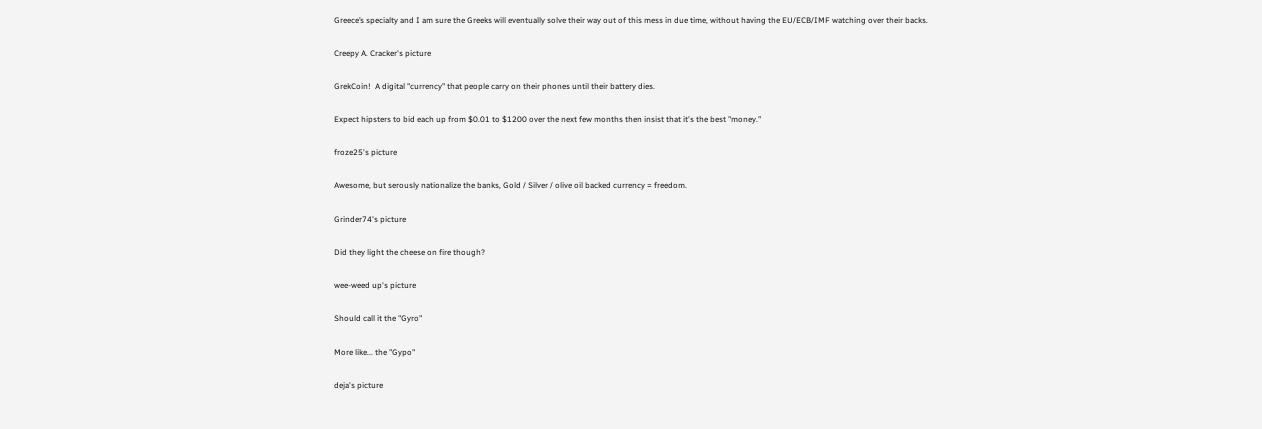Greece’s specialty and I am sure the Greeks will eventually solve their way out of this mess in due time, without having the EU/ECB/IMF watching over their backs.

Creepy A. Cracker's picture

GrekCoin!  A digital "currency" that people carry on their phones until their battery dies.

Expect hipsters to bid each up from $0.01 to $1200 over the next few months then insist that it's the best "money."

froze25's picture

Awesome, but serously nationalize the banks, Gold / Silver / olive oil backed currency = freedom.

Grinder74's picture

Did they light the cheese on fire though?

wee-weed up's picture

Should call it the "Gyro"

More like... the "Gypo"

deja's picture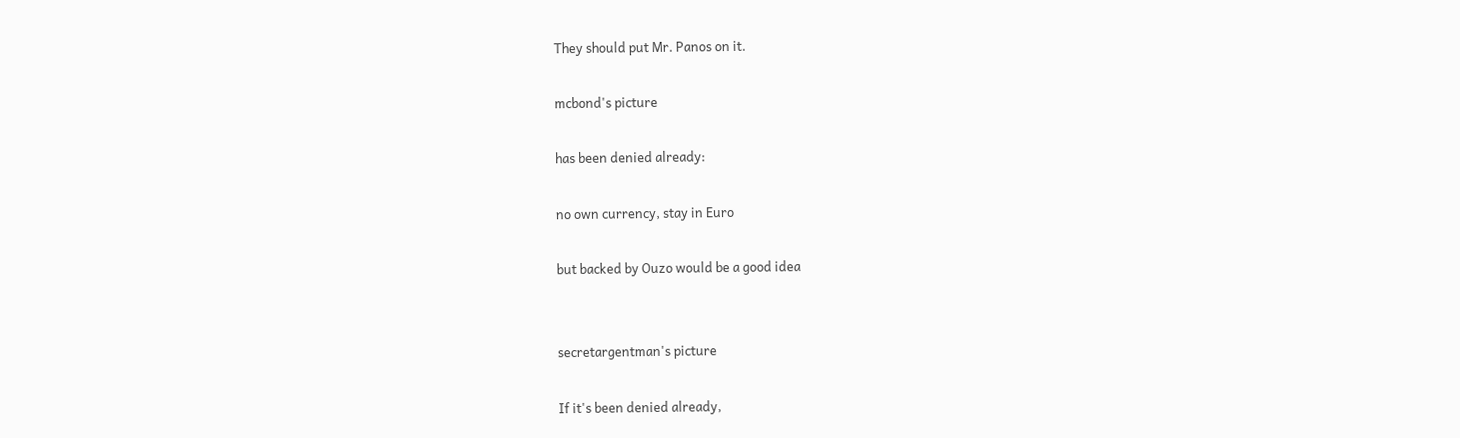They should put Mr. Panos on it.

mcbond's picture

has been denied already:

no own currency, stay in Euro

but backed by Ouzo would be a good idea


secretargentman's picture

If it's been denied already,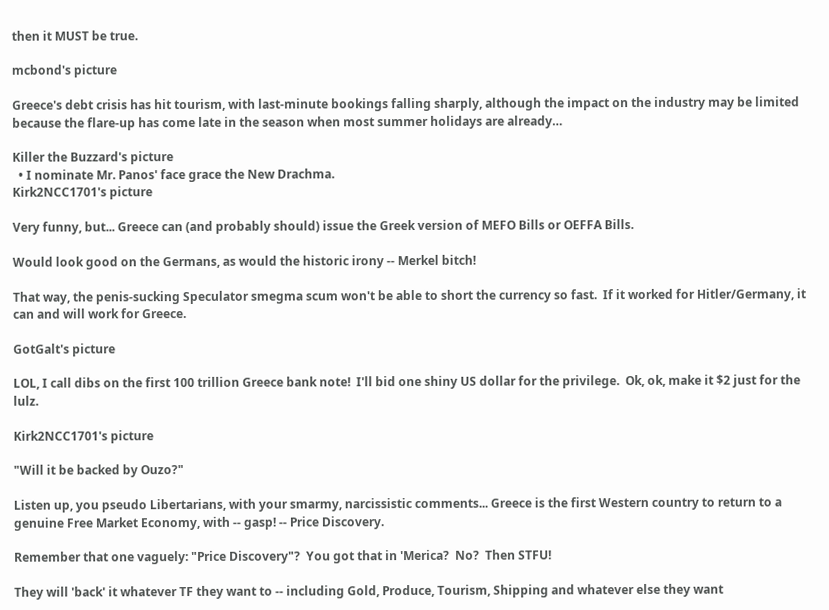then it MUST be true.

mcbond's picture

Greece's debt crisis has hit tourism, with last-minute bookings falling sharply, although the impact on the industry may be limited because the flare-up has come late in the season when most summer holidays are already…

Killer the Buzzard's picture
  • I nominate Mr. Panos' face grace the New Drachma.
Kirk2NCC1701's picture

Very funny, but... Greece can (and probably should) issue the Greek version of MEFO Bills or OEFFA Bills.

Would look good on the Germans, as would the historic irony -- Merkel bitch!

That way, the penis-sucking Speculator smegma scum won't be able to short the currency so fast.  If it worked for Hitler/Germany, it can and will work for Greece.

GotGalt's picture

LOL, I call dibs on the first 100 trillion Greece bank note!  I'll bid one shiny US dollar for the privilege.  Ok, ok, make it $2 just for the lulz.

Kirk2NCC1701's picture

"Will it be backed by Ouzo?"

Listen up, you pseudo Libertarians, with your smarmy, narcissistic comments... Greece is the first Western country to return to a genuine Free Market Economy, with -- gasp! -- Price Discovery.

Remember that one vaguely: "Price Discovery"?  You got that in 'Merica?  No?  Then STFU!

They will 'back' it whatever TF they want to -- including Gold, Produce, Tourism, Shipping and whatever else they want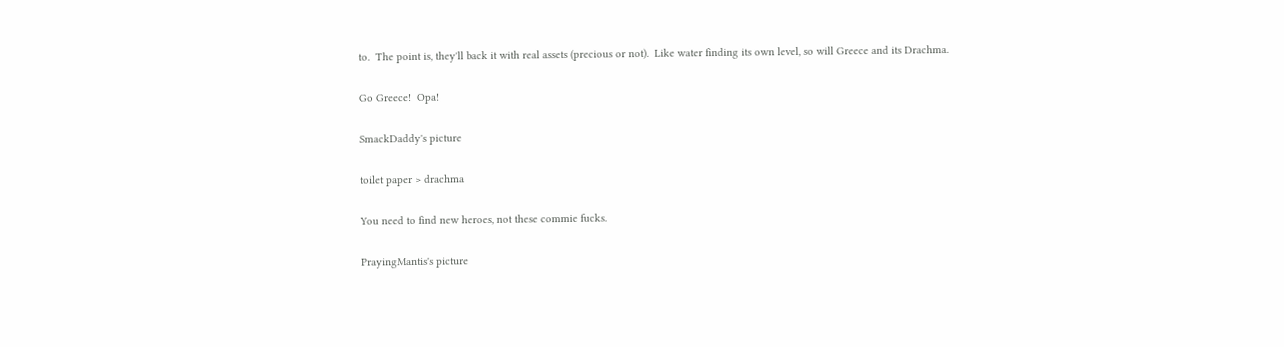to.  The point is, they'll back it with real assets (precious or not).  Like water finding its own level, so will Greece and its Drachma.

Go Greece!  Opa!

SmackDaddy's picture

toilet paper > drachma

You need to find new heroes, not these commie fucks.

PrayingMantis's picture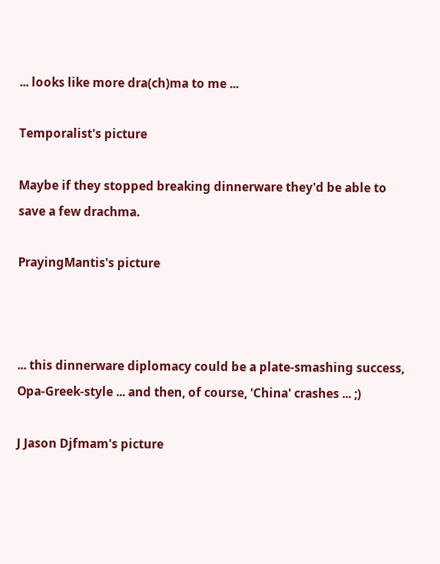... looks like more dra(ch)ma to me ...

Temporalist's picture

Maybe if they stopped breaking dinnerware they'd be able to save a few drachma.

PrayingMantis's picture



... this dinnerware diplomacy could be a plate-smashing success, Opa-Greek-style ... and then, of course, 'China' crashes ... ;)

J Jason Djfmam's picture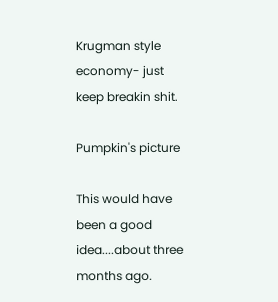Krugman style economy- just keep breakin shit.

Pumpkin's picture

This would have been a good idea....about three months ago.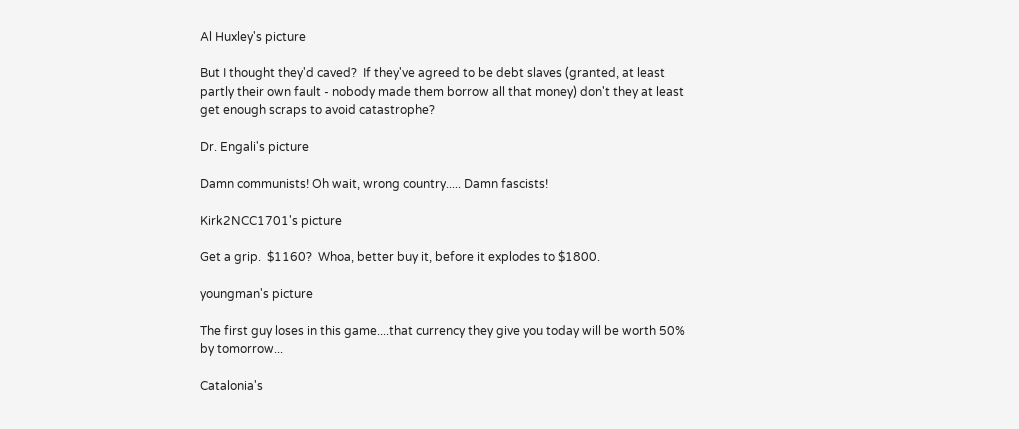Al Huxley's picture

But I thought they'd caved?  If they've agreed to be debt slaves (granted, at least partly their own fault - nobody made them borrow all that money) don't they at least get enough scraps to avoid catastrophe?

Dr. Engali's picture

Damn communists! Oh wait, wrong country..... Damn fascists!

Kirk2NCC1701's picture

Get a grip.  $1160?  Whoa, better buy it, before it explodes to $1800.

youngman's picture

The first guy loses in this game....that currency they give you today will be worth 50% by tomorrow...

Catalonia's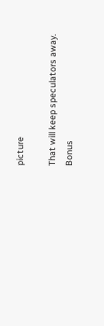picture

That will keep speculators away. Bonus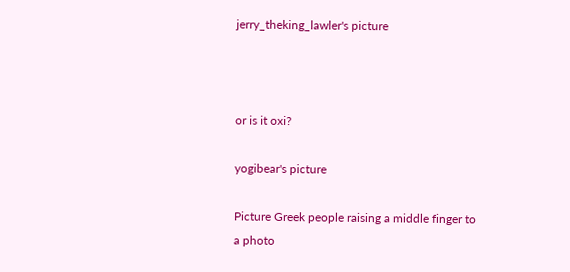jerry_theking_lawler's picture



or is it oxi?

yogibear's picture

Picture Greek people raising a middle finger to a photo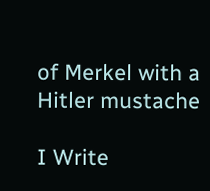of Merkel with a Hitler mustache

I Write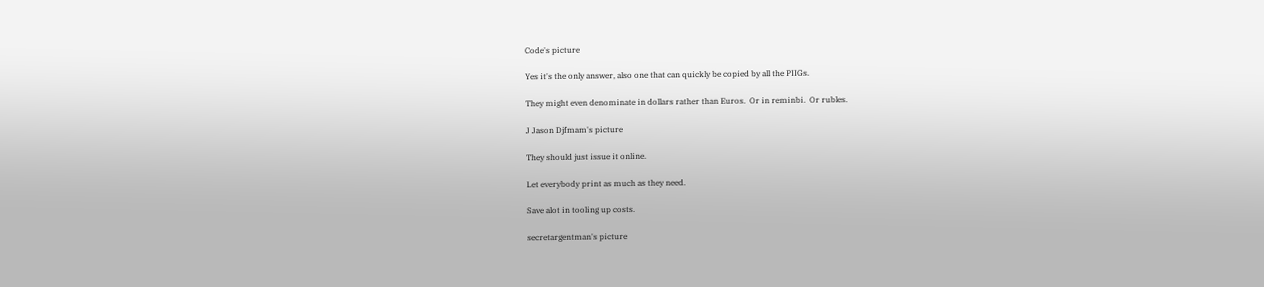Code's picture

Yes it's the only answer, also one that can quickly be copied by all the PIIGs.

They might even denominate in dollars rather than Euros.  Or in reminbi.  Or rubles.

J Jason Djfmam's picture

They should just issue it online.

Let everybody print as much as they need.

Save alot in tooling up costs.

secretargentman's picture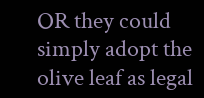OR they could simply adopt the olive leaf as legal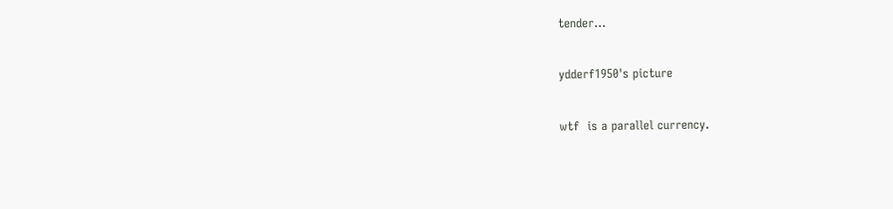tender...

ydderf1950's picture

wtf  is a parallel currency.